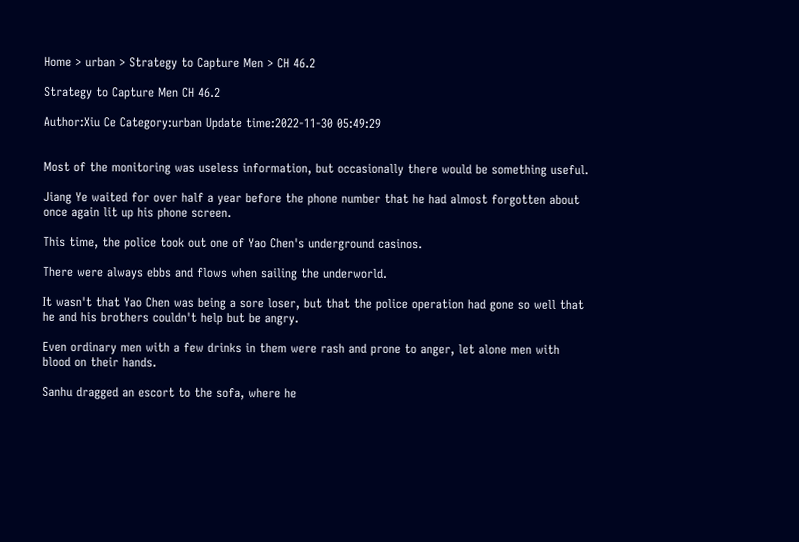Home > urban > Strategy to Capture Men > CH 46.2

Strategy to Capture Men CH 46.2

Author:Xiu Ce Category:urban Update time:2022-11-30 05:49:29


Most of the monitoring was useless information, but occasionally there would be something useful.

Jiang Ye waited for over half a year before the phone number that he had almost forgotten about once again lit up his phone screen.

This time, the police took out one of Yao Chen's underground casinos.

There were always ebbs and flows when sailing the underworld.

It wasn't that Yao Chen was being a sore loser, but that the police operation had gone so well that he and his brothers couldn't help but be angry.

Even ordinary men with a few drinks in them were rash and prone to anger, let alone men with blood on their hands.

Sanhu dragged an escort to the sofa, where he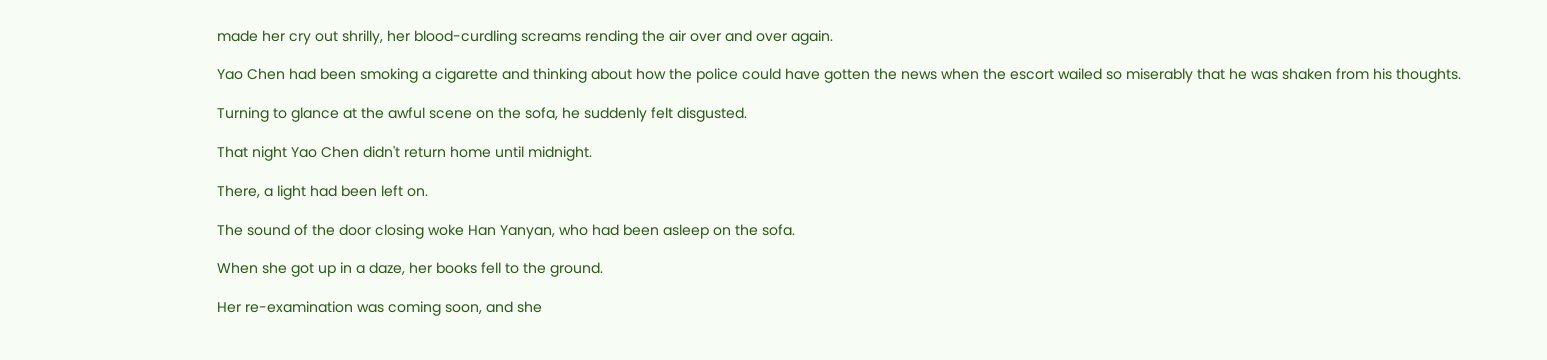made her cry out shrilly, her blood-curdling screams rending the air over and over again.

Yao Chen had been smoking a cigarette and thinking about how the police could have gotten the news when the escort wailed so miserably that he was shaken from his thoughts.

Turning to glance at the awful scene on the sofa, he suddenly felt disgusted.

That night Yao Chen didn't return home until midnight.

There, a light had been left on.

The sound of the door closing woke Han Yanyan, who had been asleep on the sofa.

When she got up in a daze, her books fell to the ground.

Her re-examination was coming soon, and she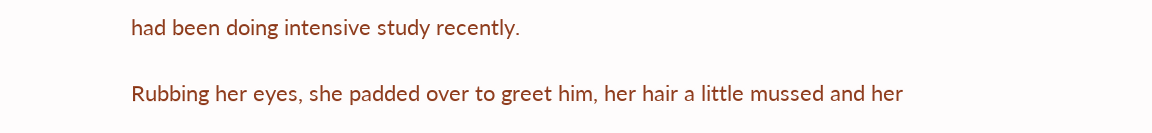had been doing intensive study recently.

Rubbing her eyes, she padded over to greet him, her hair a little mussed and her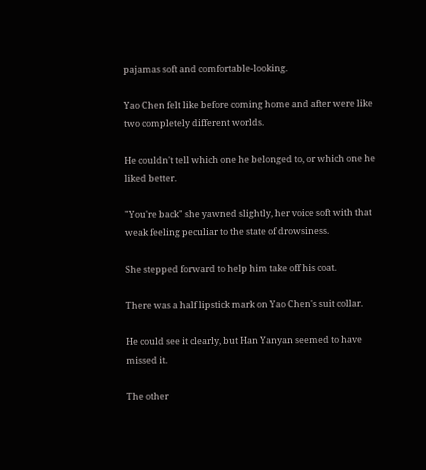pajamas soft and comfortable-looking.

Yao Chen felt like before coming home and after were like two completely different worlds.

He couldn't tell which one he belonged to, or which one he liked better.

"You're back" she yawned slightly, her voice soft with that weak feeling peculiar to the state of drowsiness.

She stepped forward to help him take off his coat.

There was a half lipstick mark on Yao Chen's suit collar.

He could see it clearly, but Han Yanyan seemed to have missed it.

The other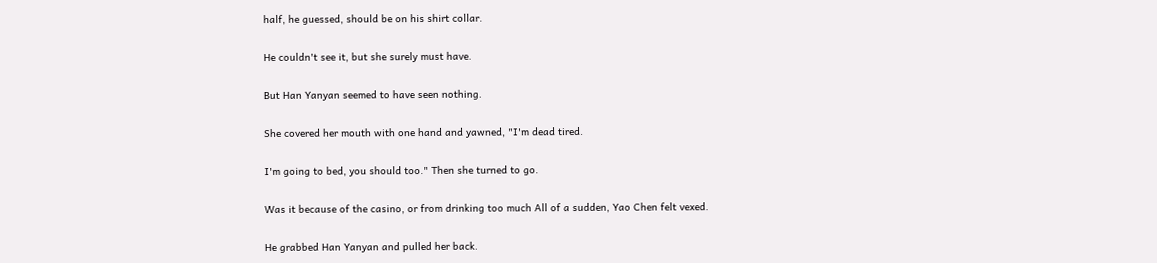half, he guessed, should be on his shirt collar.

He couldn't see it, but she surely must have.

But Han Yanyan seemed to have seen nothing.

She covered her mouth with one hand and yawned, "I'm dead tired.

I'm going to bed, you should too." Then she turned to go.

Was it because of the casino, or from drinking too much All of a sudden, Yao Chen felt vexed.

He grabbed Han Yanyan and pulled her back.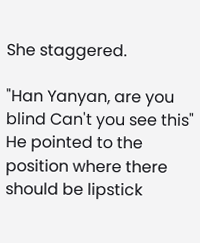She staggered.

"Han Yanyan, are you blind Can't you see this" He pointed to the position where there should be lipstick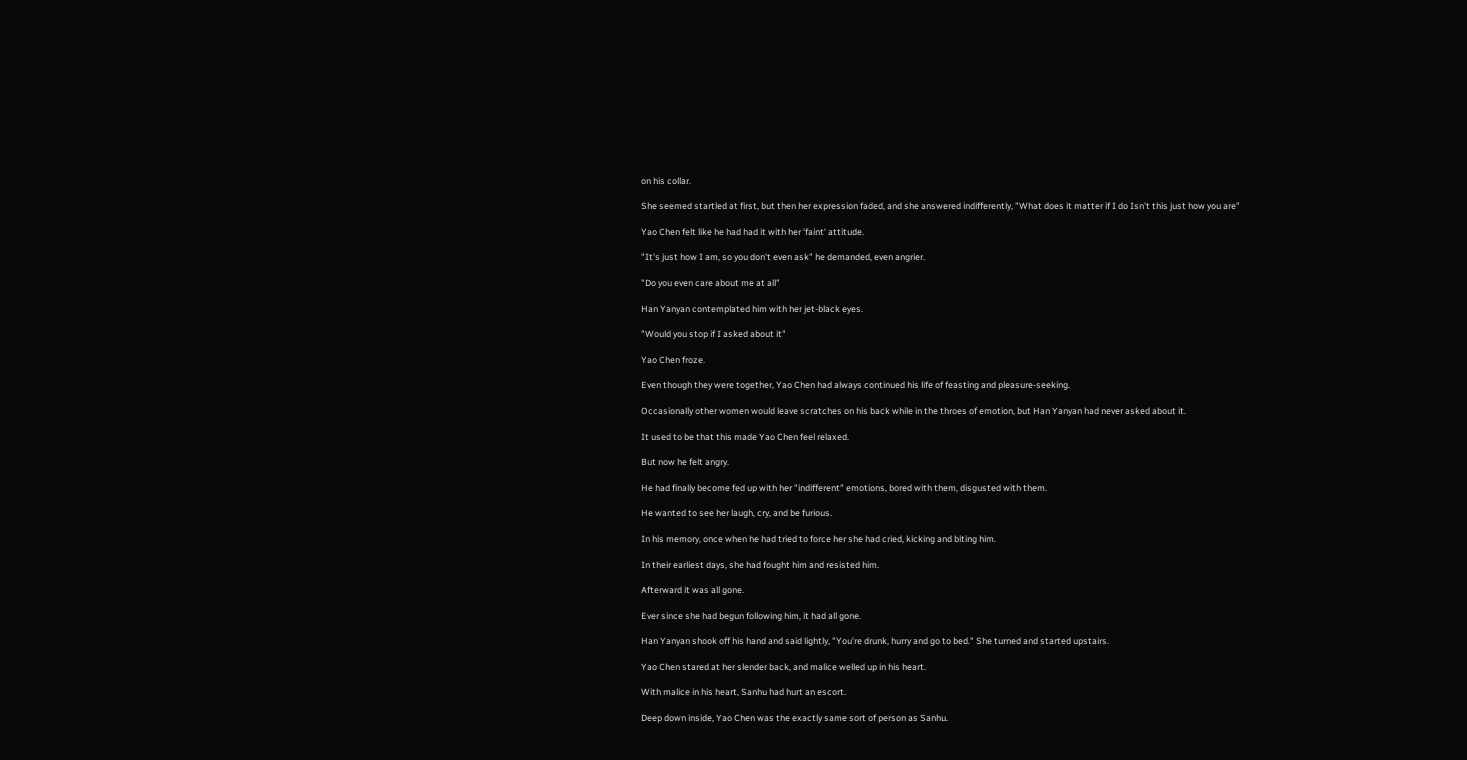on his collar.

She seemed startled at first, but then her expression faded, and she answered indifferently, "What does it matter if I do Isn't this just how you are"

Yao Chen felt like he had had it with her 'faint' attitude.

"It's just how I am, so you don't even ask" he demanded, even angrier.

"Do you even care about me at all"

Han Yanyan contemplated him with her jet-black eyes.

"Would you stop if I asked about it"

Yao Chen froze.

Even though they were together, Yao Chen had always continued his life of feasting and pleasure-seeking.

Occasionally other women would leave scratches on his back while in the throes of emotion, but Han Yanyan had never asked about it.

It used to be that this made Yao Chen feel relaxed.

But now he felt angry.

He had finally become fed up with her "indifferent" emotions, bored with them, disgusted with them.

He wanted to see her laugh, cry, and be furious.

In his memory, once when he had tried to force her she had cried, kicking and biting him.

In their earliest days, she had fought him and resisted him.

Afterward it was all gone.

Ever since she had begun following him, it had all gone.

Han Yanyan shook off his hand and said lightly, "You're drunk, hurry and go to bed." She turned and started upstairs.

Yao Chen stared at her slender back, and malice welled up in his heart.

With malice in his heart, Sanhu had hurt an escort.

Deep down inside, Yao Chen was the exactly same sort of person as Sanhu.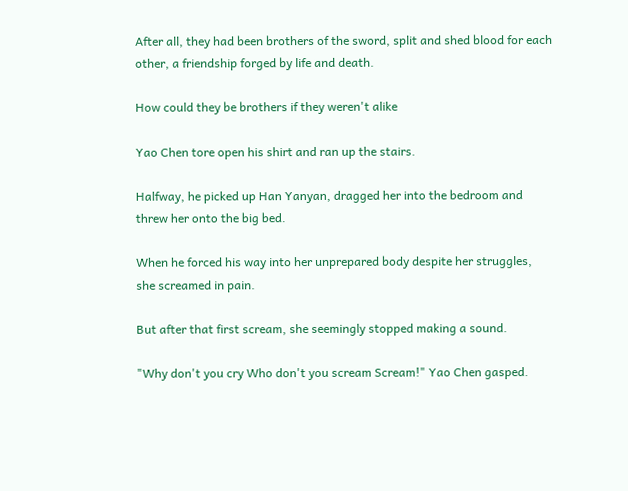After all, they had been brothers of the sword, split and shed blood for each other, a friendship forged by life and death.

How could they be brothers if they weren't alike

Yao Chen tore open his shirt and ran up the stairs.

Halfway, he picked up Han Yanyan, dragged her into the bedroom and threw her onto the big bed.

When he forced his way into her unprepared body despite her struggles, she screamed in pain.

But after that first scream, she seemingly stopped making a sound.

"Why don't you cry Who don't you scream Scream!" Yao Chen gasped.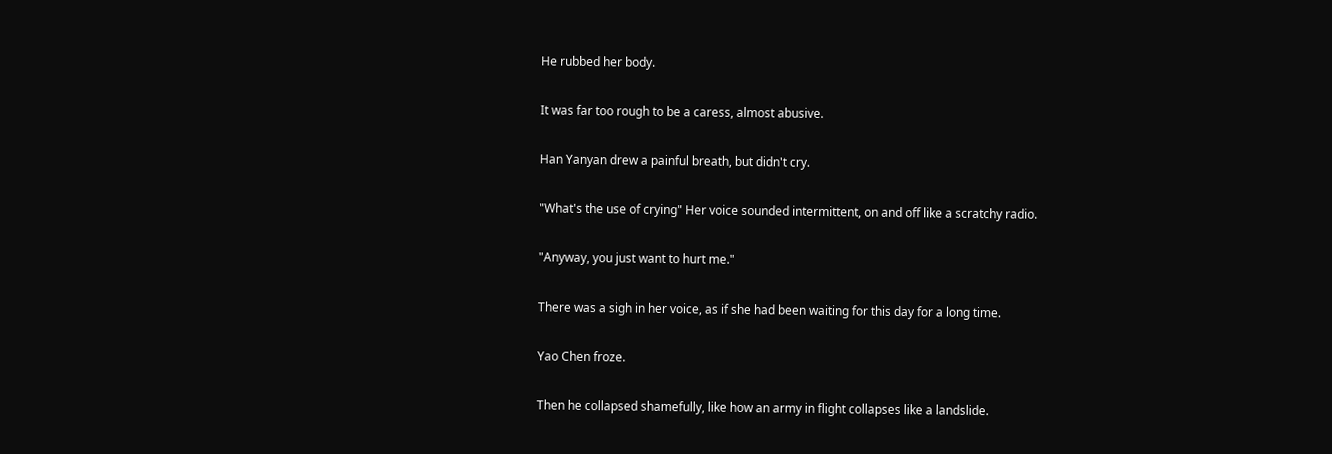He rubbed her body.

It was far too rough to be a caress, almost abusive.

Han Yanyan drew a painful breath, but didn't cry.

"What's the use of crying" Her voice sounded intermittent, on and off like a scratchy radio.

"Anyway, you just want to hurt me."

There was a sigh in her voice, as if she had been waiting for this day for a long time.

Yao Chen froze.

Then he collapsed shamefully, like how an army in flight collapses like a landslide.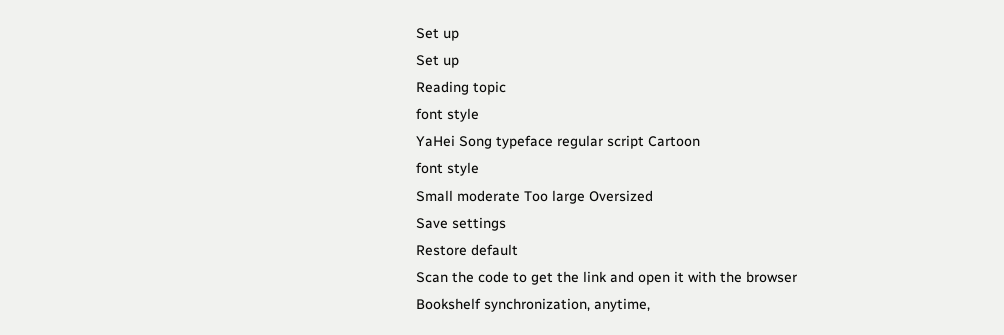Set up
Set up
Reading topic
font style
YaHei Song typeface regular script Cartoon
font style
Small moderate Too large Oversized
Save settings
Restore default
Scan the code to get the link and open it with the browser
Bookshelf synchronization, anytime,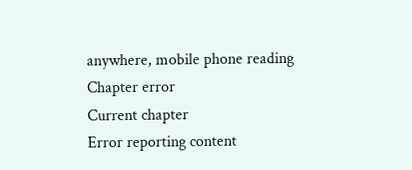anywhere, mobile phone reading
Chapter error
Current chapter
Error reporting content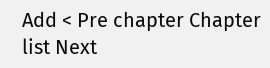Add < Pre chapter Chapter list Next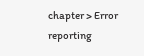chapter > Error reporting